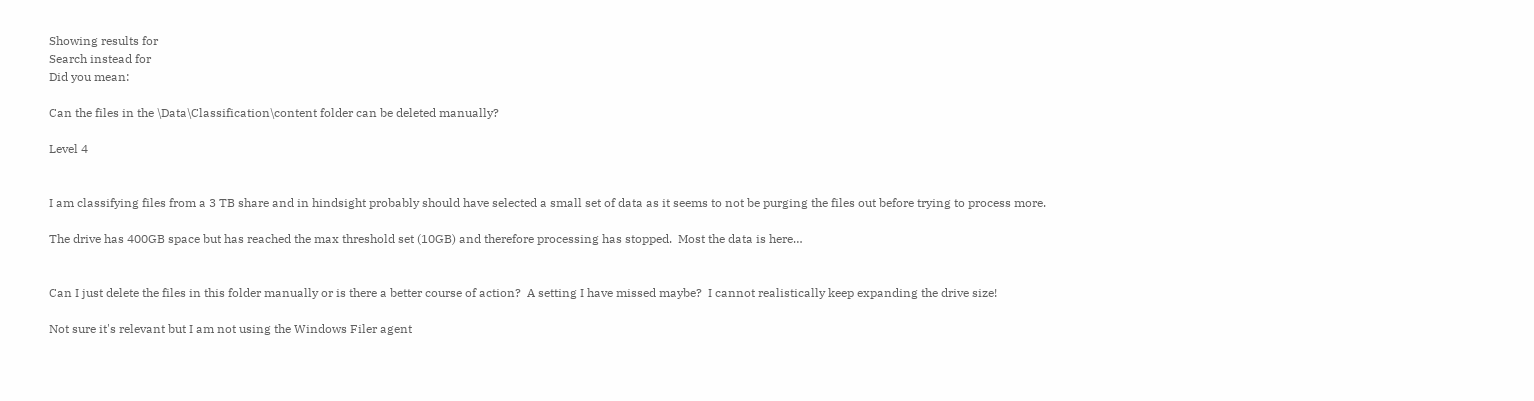Showing results for
Search instead for
Did you mean:

Can the files in the \Data\Classification\content folder can be deleted manually?

Level 4


I am classifying files from a 3 TB share and in hindsight probably should have selected a small set of data as it seems to not be purging the files out before trying to process more.

The drive has 400GB space but has reached the max threshold set (10GB) and therefore processing has stopped.  Most the data is here…


Can I just delete the files in this folder manually or is there a better course of action?  A setting I have missed maybe?  I cannot realistically keep expanding the drive size!

Not sure it's relevant but I am not using the Windows Filer agent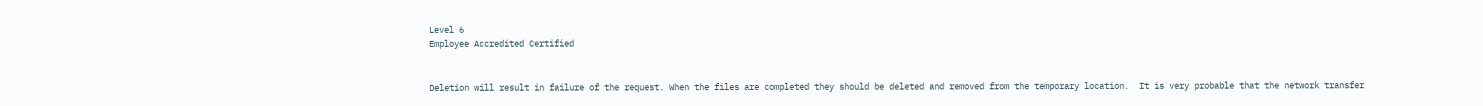Level 6
Employee Accredited Certified


Deletion will result in failure of the request. When the files are completed they should be deleted and removed from the temporary location.  It is very probable that the network transfer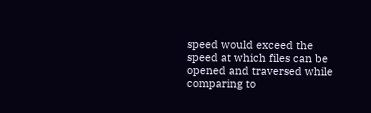speed would exceed the speed at which files can be opened and traversed while comparing to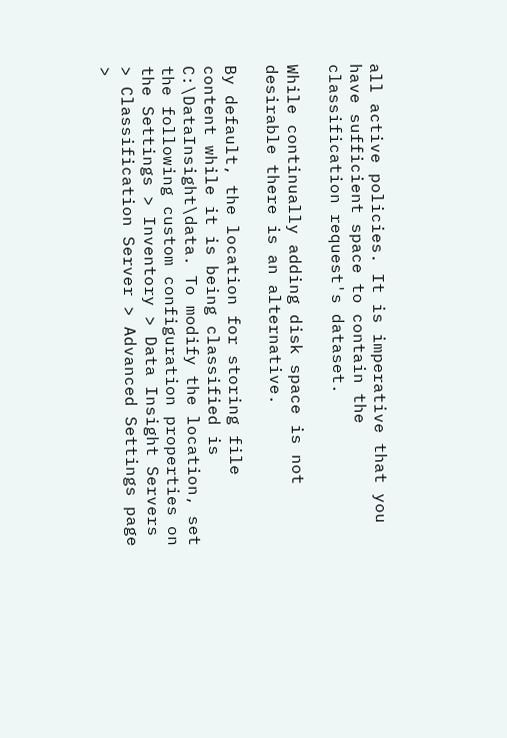all active policies. It is imperative that you have sufficient space to contain the classification request's dataset.

While continually adding disk space is not desirable there is an alternative.

By default, the location for storing file content while it is being classified is C:\DataInsight\data. To modify the location, set the following custom configuration properties on the Settings > Inventory > Data Insight Servers > Classification Server > Advanced Settings page >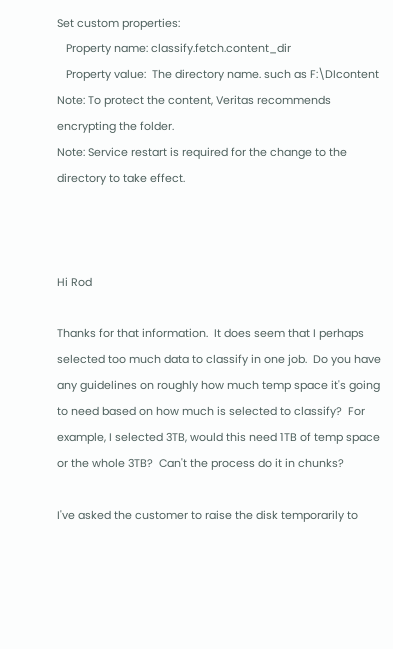Set custom properties:
   Property name: classify.fetch.content_dir
   Property value:  The directory name. such as F:\DIcontent
Note: To protect the content, Veritas recommends encrypting the folder.
Note: Service restart is required for the change to the directory to take effect.



Hi Rod

Thanks for that information.  It does seem that I perhaps selected too much data to classify in one job.  Do you have any guidelines on roughly how much temp space it's going to need based on how much is selected to classify?  For example, I selected 3TB, would this need 1TB of temp space or the whole 3TB?  Can't the process do it in chunks?

I've asked the customer to raise the disk temporarily to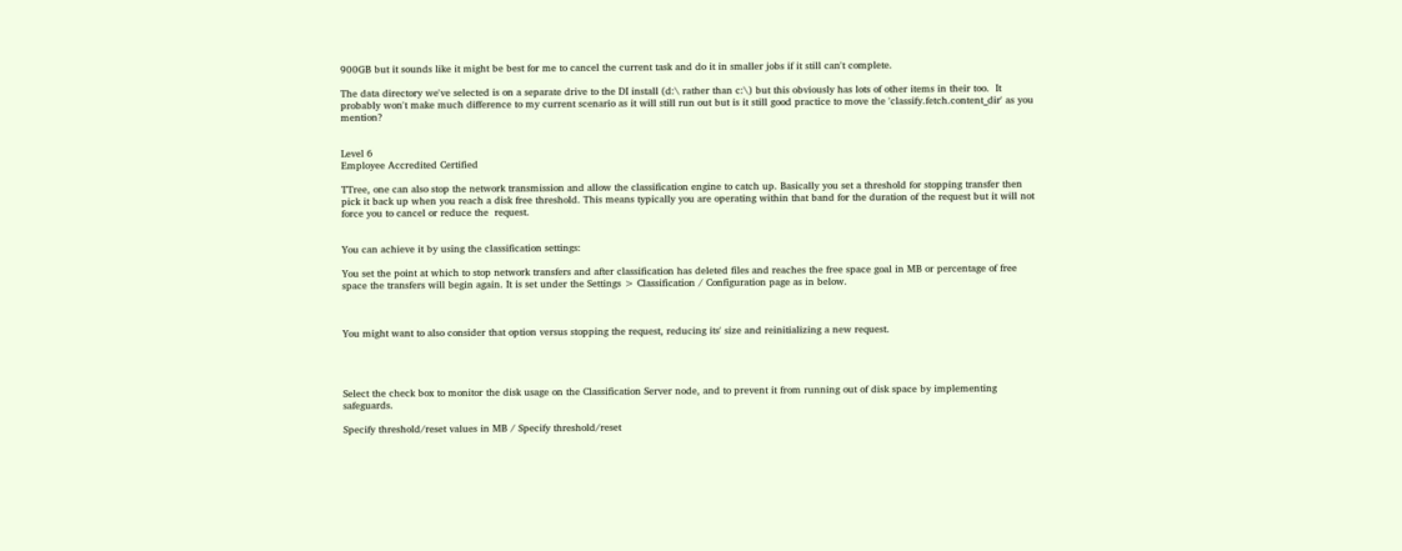900GB but it sounds like it might be best for me to cancel the current task and do it in smaller jobs if it still can't complete.

The data directory we've selected is on a separate drive to the DI install (d:\ rather than c:\) but this obviously has lots of other items in their too.  It probably won't make much difference to my current scenario as it will still run out but is it still good practice to move the 'classify.fetch.content_dir' as you mention?


Level 6
Employee Accredited Certified

TTree, one can also stop the network transmission and allow the classification engine to catch up. Basically you set a threshold for stopping transfer then pick it back up when you reach a disk free threshold. This means typically you are operating within that band for the duration of the request but it will not force you to cancel or reduce the  request.


You can achieve it by using the classification settings:

You set the point at which to stop network transfers and after classification has deleted files and reaches the free space goal in MB or percentage of free space the transfers will begin again. It is set under the Settings > Classification / Configuration page as in below.



You might want to also consider that option versus stopping the request, reducing its' size and reinitializing a new request.




Select the check box to monitor the disk usage on the Classification Server node, and to prevent it from running out of disk space by implementing safeguards.

Specify threshold/reset values in MB / Specify threshold/reset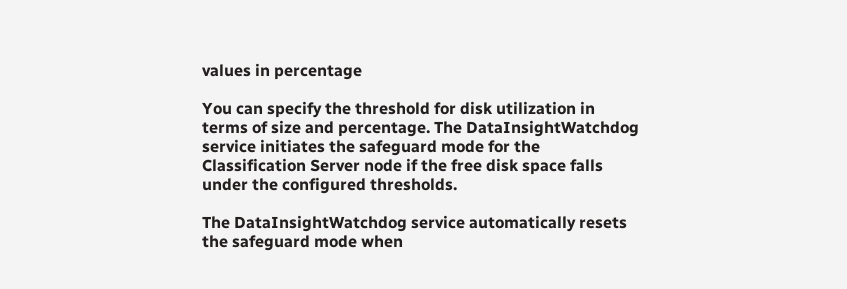values in percentage

You can specify the threshold for disk utilization in terms of size and percentage. The DataInsightWatchdog service initiates the safeguard mode for the Classification Server node if the free disk space falls under the configured thresholds.

The DataInsightWatchdog service automatically resets the safeguard mode when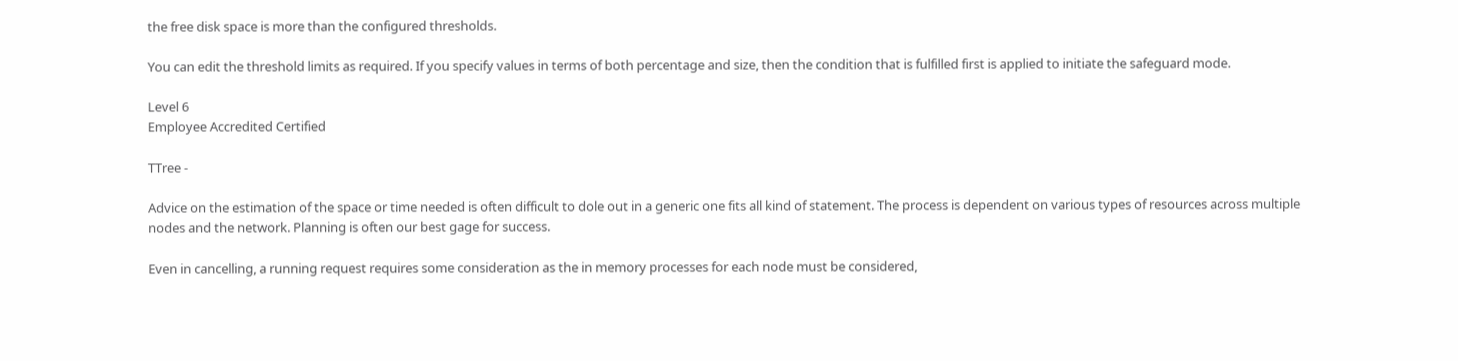the free disk space is more than the configured thresholds.

You can edit the threshold limits as required. If you specify values in terms of both percentage and size, then the condition that is fulfilled first is applied to initiate the safeguard mode.

Level 6
Employee Accredited Certified

TTree -

Advice on the estimation of the space or time needed is often difficult to dole out in a generic one fits all kind of statement. The process is dependent on various types of resources across multiple nodes and the network. Planning is often our best gage for success.

Even in cancelling, a running request requires some consideration as the in memory processes for each node must be considered,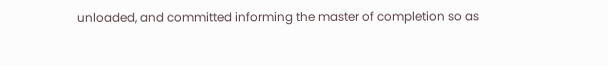unloaded, and committed informing the master of completion so as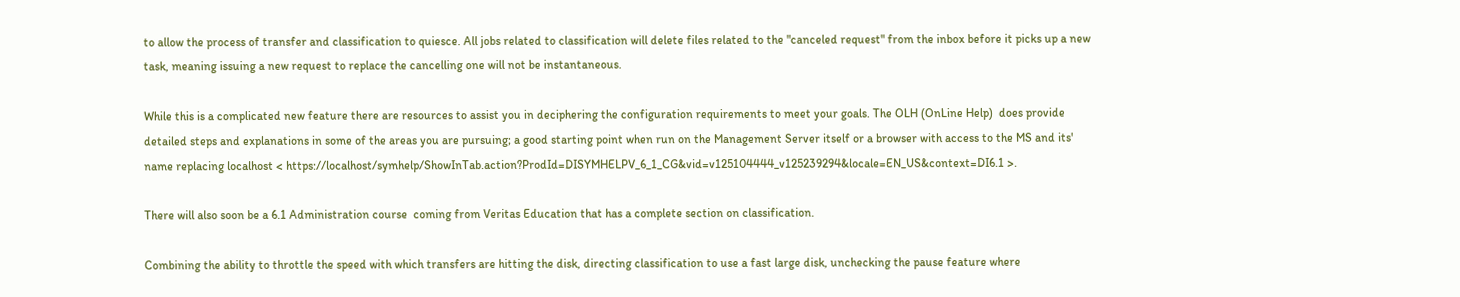to allow the process of transfer and classification to quiesce. All jobs related to classification will delete files related to the "canceled request" from the inbox before it picks up a new task, meaning issuing a new request to replace the cancelling one will not be instantaneous.

While this is a complicated new feature there are resources to assist you in deciphering the configuration requirements to meet your goals. The OLH (OnLine Help)  does provide detailed steps and explanations in some of the areas you are pursuing; a good starting point when run on the Management Server itself or a browser with access to the MS and its' name replacing localhost < https://localhost/symhelp/ShowInTab.action?ProdId=DISYMHELPV_6_1_CG&vid=v125104444_v125239294&locale=EN_US&context=DI6.1 >.

There will also soon be a 6.1 Administration course  coming from Veritas Education that has a complete section on classification.

Combining the ability to throttle the speed with which transfers are hitting the disk, directing classification to use a fast large disk, unchecking the pause feature where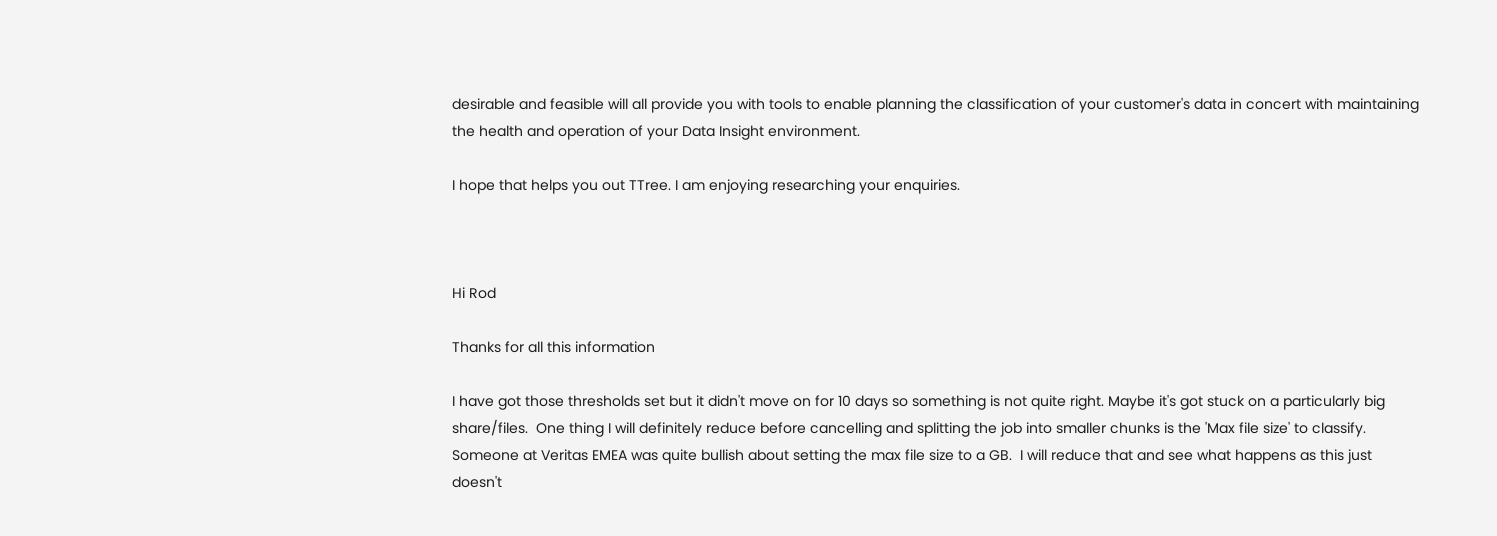desirable and feasible will all provide you with tools to enable planning the classification of your customer's data in concert with maintaining the health and operation of your Data Insight environment.

I hope that helps you out TTree. I am enjoying researching your enquiries.



Hi Rod

Thanks for all this information

I have got those thresholds set but it didn't move on for 10 days so something is not quite right. Maybe it's got stuck on a particularly big share/files.  One thing I will definitely reduce before cancelling and splitting the job into smaller chunks is the 'Max file size' to classify.  Someone at Veritas EMEA was quite bullish about setting the max file size to a GB.  I will reduce that and see what happens as this just doesn't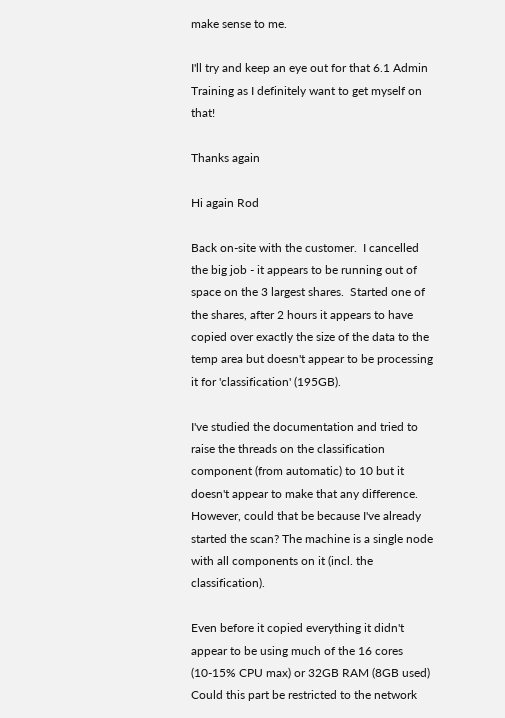make sense to me.

I'll try and keep an eye out for that 6.1 Admin Training as I definitely want to get myself on that!

Thanks again

Hi again Rod

Back on-site with the customer.  I cancelled the big job - it appears to be running out of space on the 3 largest shares.  Started one of the shares, after 2 hours it appears to have copied over exactly the size of the data to the temp area but doesn't appear to be processing it for 'classification' (195GB).

I've studied the documentation and tried to raise the threads on the classification component (from automatic) to 10 but it doesn't appear to make that any difference.  However, could that be because I've already started the scan? The machine is a single node with all components on it (incl. the classification).

Even before it copied everything it didn't appear to be using much of the 16 cores (10-15% CPU max) or 32GB RAM (8GB used) Could this part be restricted to the network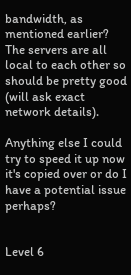bandwidth, as mentioned earlier?  The servers are all local to each other so should be pretty good (will ask exact network details).

Anything else I could try to speed it up now it's copied over or do I have a potential issue perhaps?


Level 6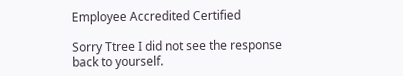Employee Accredited Certified

Sorry Ttree I did not see the response back to yourself.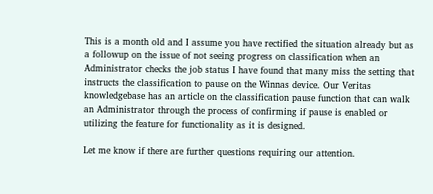This is a month old and I assume you have rectified the situation already but as a followup on the issue of not seeing progress on classification when an Administrator checks the job status I have found that many miss the setting that instructs the classification to pause on the Winnas device. Our Veritas knowledgebase has an article on the classification pause function that can walk an Administrator through the process of confirming if pause is enabled or utilizing the feature for functionality as it is designed.

Let me know if there are further questions requiring our attention.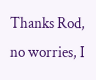Thanks Rod, no worries, I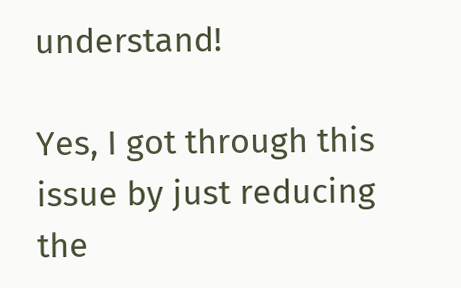understand!

Yes, I got through this issue by just reducing the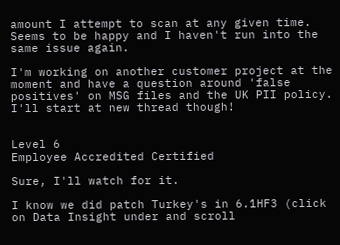amount I attempt to scan at any given time.  Seems to be happy and I haven't run into the same issue again.

I'm working on another customer project at the moment and have a question around 'false positives' on MSG files and the UK PII policy.  I'll start at new thread though!


Level 6
Employee Accredited Certified

Sure, I'll watch for it.

I know we did patch Turkey's in 6.1HF3 (click on Data Insight under and scroll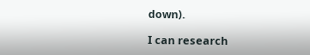down).

I can research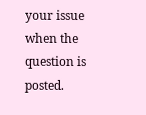your issue when the question is posted.